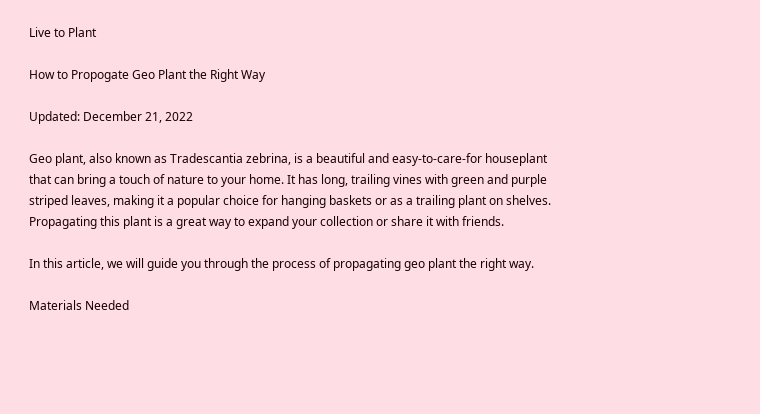Live to Plant

How to Propogate Geo Plant the Right Way

Updated: December 21, 2022

Geo plant, also known as Tradescantia zebrina, is a beautiful and easy-to-care-for houseplant that can bring a touch of nature to your home. It has long, trailing vines with green and purple striped leaves, making it a popular choice for hanging baskets or as a trailing plant on shelves. Propagating this plant is a great way to expand your collection or share it with friends.

In this article, we will guide you through the process of propagating geo plant the right way.

Materials Needed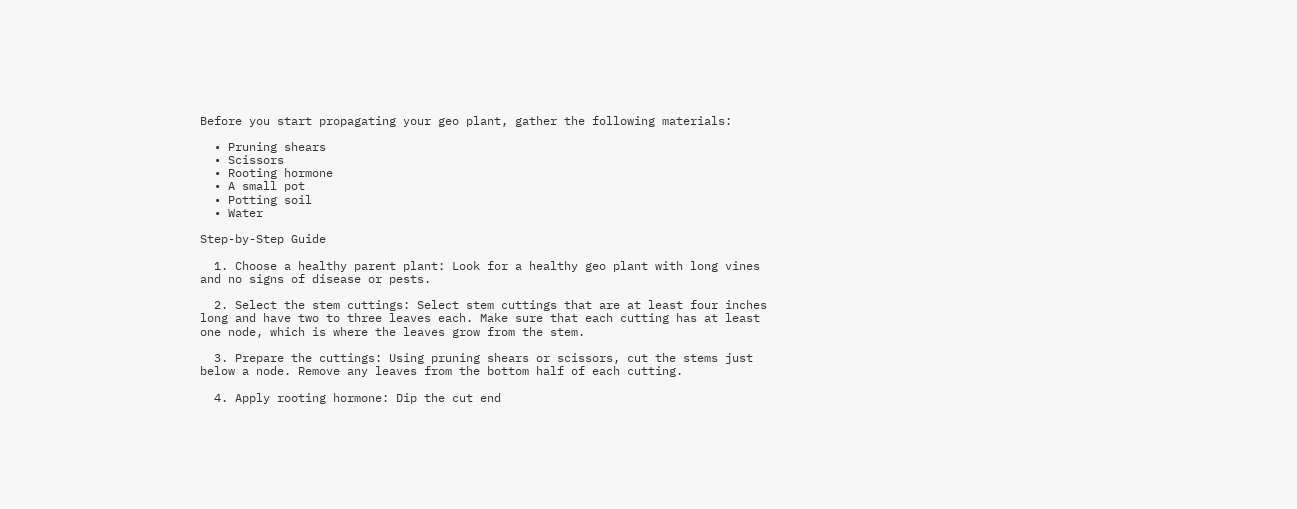Before you start propagating your geo plant, gather the following materials:

  • Pruning shears
  • Scissors
  • Rooting hormone
  • A small pot
  • Potting soil
  • Water

Step-by-Step Guide

  1. Choose a healthy parent plant: Look for a healthy geo plant with long vines and no signs of disease or pests.

  2. Select the stem cuttings: Select stem cuttings that are at least four inches long and have two to three leaves each. Make sure that each cutting has at least one node, which is where the leaves grow from the stem.

  3. Prepare the cuttings: Using pruning shears or scissors, cut the stems just below a node. Remove any leaves from the bottom half of each cutting.

  4. Apply rooting hormone: Dip the cut end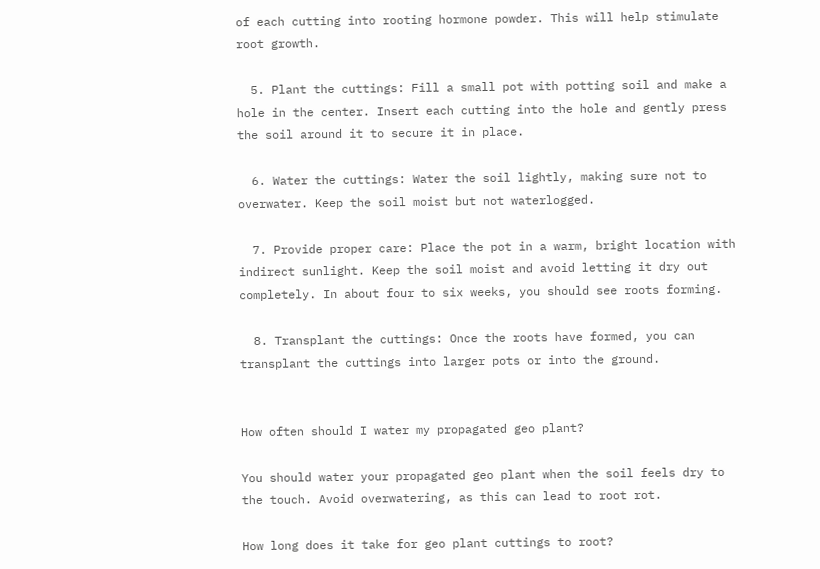of each cutting into rooting hormone powder. This will help stimulate root growth.

  5. Plant the cuttings: Fill a small pot with potting soil and make a hole in the center. Insert each cutting into the hole and gently press the soil around it to secure it in place.

  6. Water the cuttings: Water the soil lightly, making sure not to overwater. Keep the soil moist but not waterlogged.

  7. Provide proper care: Place the pot in a warm, bright location with indirect sunlight. Keep the soil moist and avoid letting it dry out completely. In about four to six weeks, you should see roots forming.

  8. Transplant the cuttings: Once the roots have formed, you can transplant the cuttings into larger pots or into the ground.


How often should I water my propagated geo plant?

You should water your propagated geo plant when the soil feels dry to the touch. Avoid overwatering, as this can lead to root rot.

How long does it take for geo plant cuttings to root?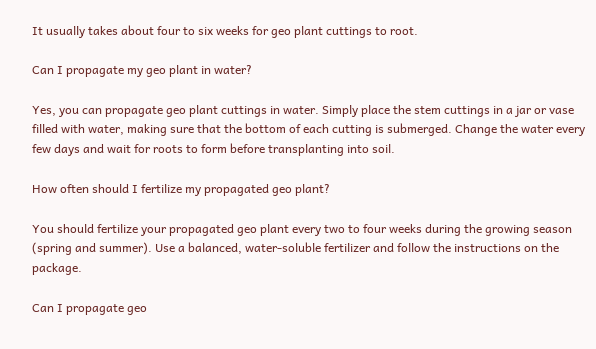It usually takes about four to six weeks for geo plant cuttings to root.

Can I propagate my geo plant in water?

Yes, you can propagate geo plant cuttings in water. Simply place the stem cuttings in a jar or vase filled with water, making sure that the bottom of each cutting is submerged. Change the water every few days and wait for roots to form before transplanting into soil.

How often should I fertilize my propagated geo plant?

You should fertilize your propagated geo plant every two to four weeks during the growing season (spring and summer). Use a balanced, water-soluble fertilizer and follow the instructions on the package.

Can I propagate geo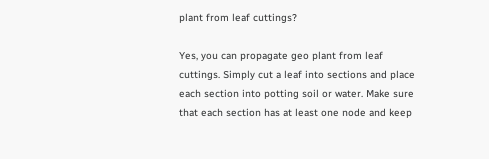plant from leaf cuttings?

Yes, you can propagate geo plant from leaf cuttings. Simply cut a leaf into sections and place each section into potting soil or water. Make sure that each section has at least one node and keep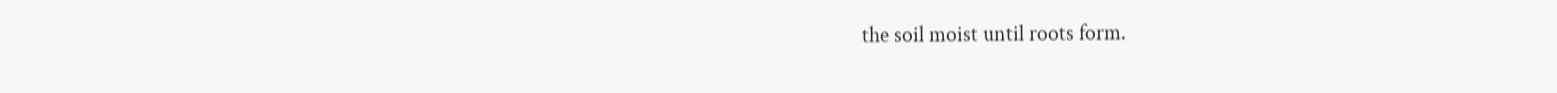the soil moist until roots form.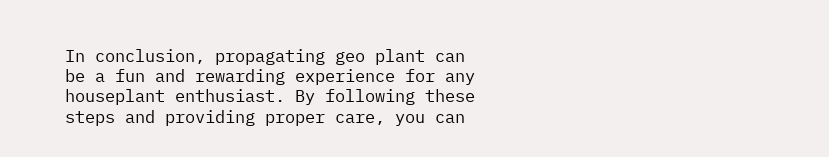In conclusion, propagating geo plant can be a fun and rewarding experience for any houseplant enthusiast. By following these steps and providing proper care, you can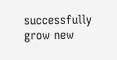successfully grow new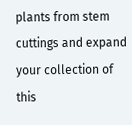plants from stem cuttings and expand your collection of this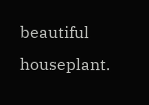beautiful houseplant.